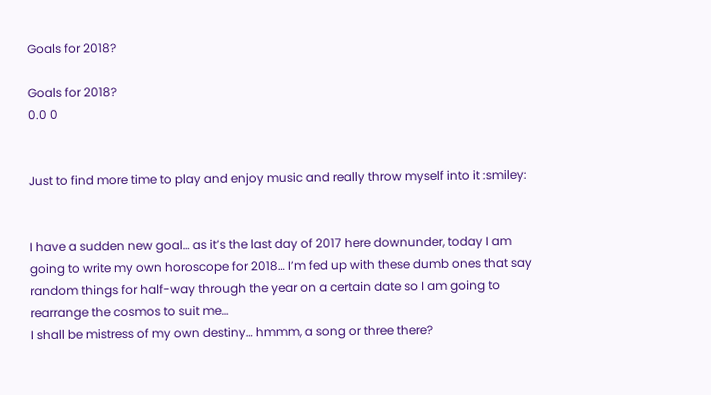Goals for 2018?

Goals for 2018?
0.0 0


Just to find more time to play and enjoy music and really throw myself into it :smiley:


I have a sudden new goal… as it’s the last day of 2017 here downunder, today I am going to write my own horoscope for 2018… I’m fed up with these dumb ones that say random things for half-way through the year on a certain date so I am going to rearrange the cosmos to suit me…
I shall be mistress of my own destiny… hmmm, a song or three there?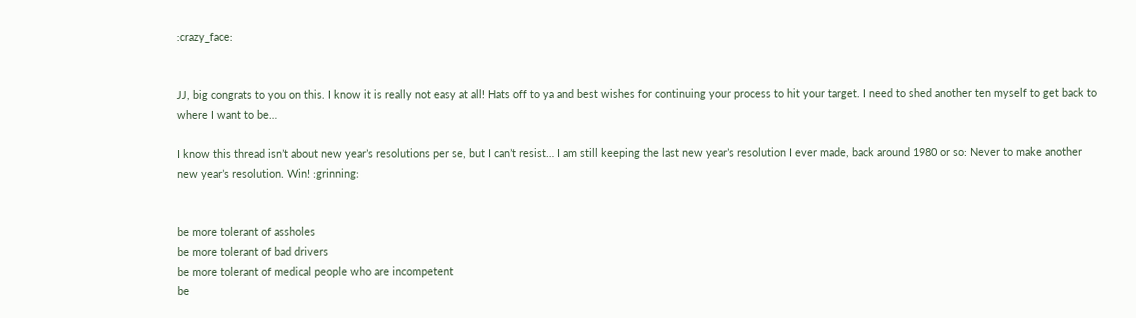:crazy_face:


JJ, big congrats to you on this. I know it is really not easy at all! Hats off to ya and best wishes for continuing your process to hit your target. I need to shed another ten myself to get back to where I want to be…

I know this thread isn’t about new year’s resolutions per se, but I can’t resist… I am still keeping the last new year’s resolution I ever made, back around 1980 or so: Never to make another new year’s resolution. Win! :grinning:


be more tolerant of assholes
be more tolerant of bad drivers
be more tolerant of medical people who are incompetent
be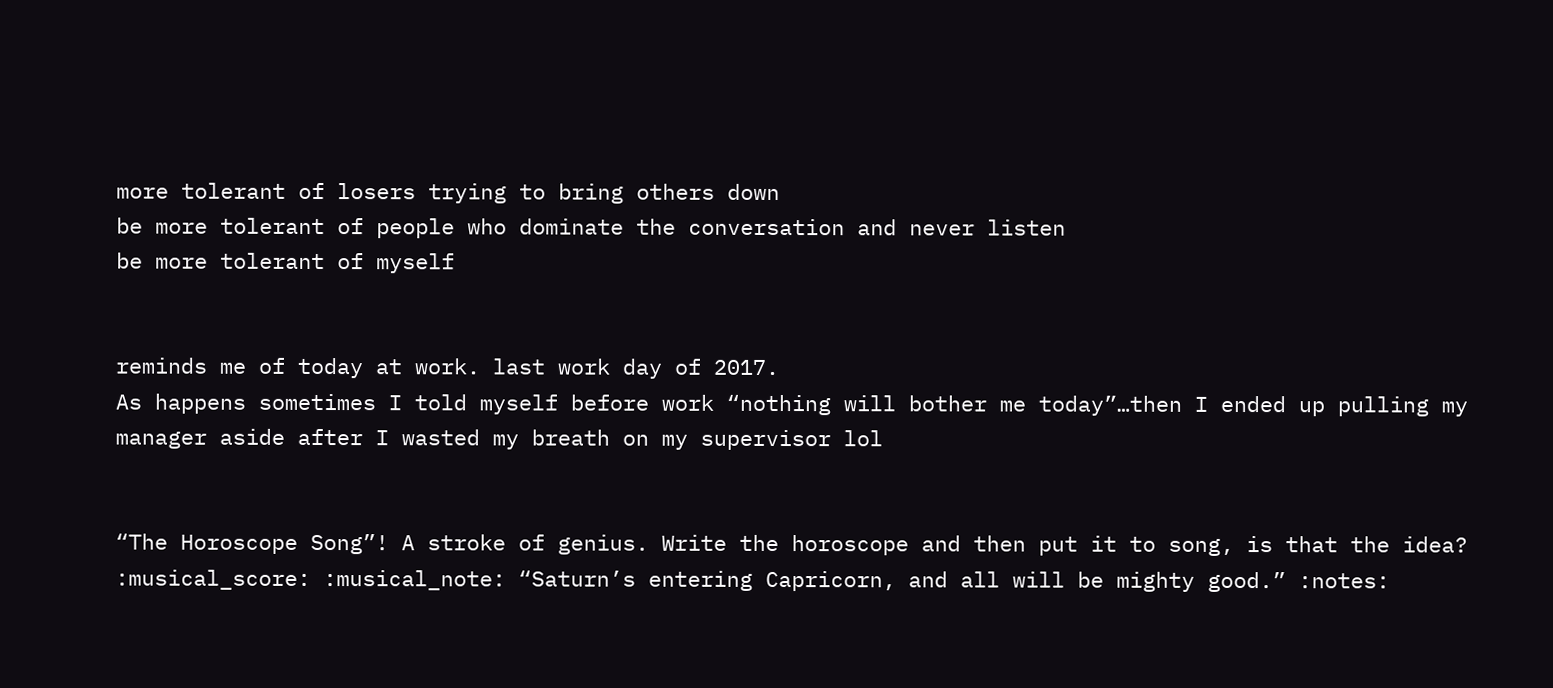more tolerant of losers trying to bring others down
be more tolerant of people who dominate the conversation and never listen
be more tolerant of myself


reminds me of today at work. last work day of 2017.
As happens sometimes I told myself before work “nothing will bother me today”…then I ended up pulling my manager aside after I wasted my breath on my supervisor lol


“The Horoscope Song”! A stroke of genius. Write the horoscope and then put it to song, is that the idea? :musical_score: :musical_note: “Saturn’s entering Capricorn, and all will be mighty good.” :notes: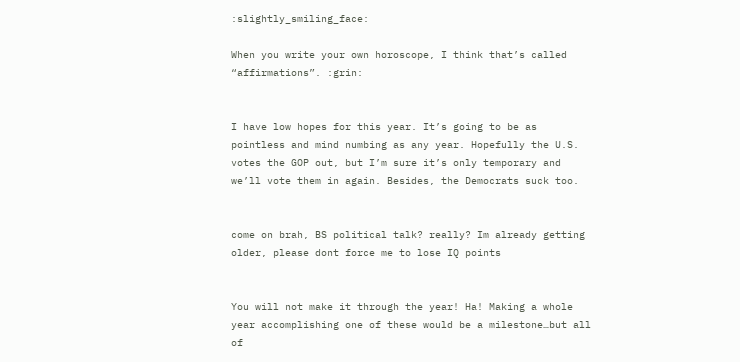:slightly_smiling_face:

When you write your own horoscope, I think that’s called “affirmations”. :grin:


I have low hopes for this year. It’s going to be as pointless and mind numbing as any year. Hopefully the U.S. votes the GOP out, but I’m sure it’s only temporary and we’ll vote them in again. Besides, the Democrats suck too.


come on brah, BS political talk? really? Im already getting older, please dont force me to lose IQ points


You will not make it through the year! Ha! Making a whole year accomplishing one of these would be a milestone…but all of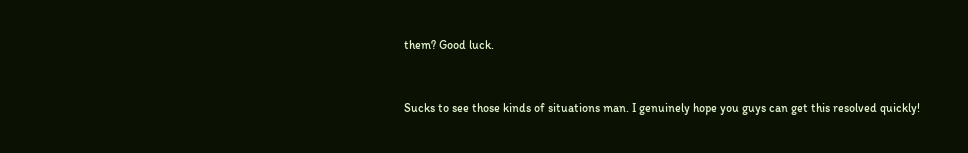them? Good luck.


Sucks to see those kinds of situations man. I genuinely hope you guys can get this resolved quickly!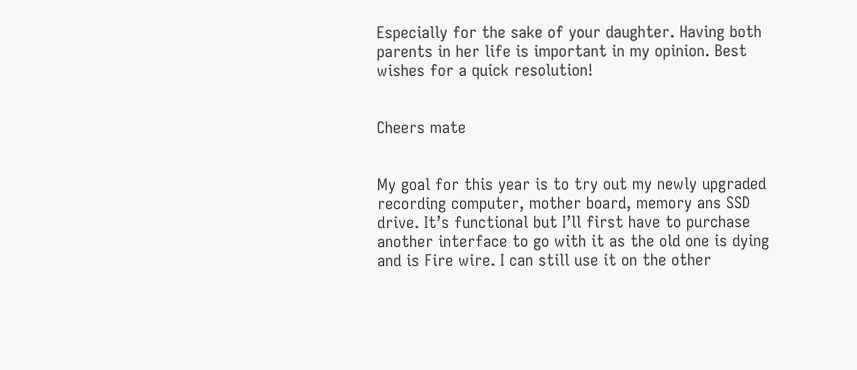Especially for the sake of your daughter. Having both parents in her life is important in my opinion. Best wishes for a quick resolution!


Cheers mate


My goal for this year is to try out my newly upgraded recording computer, mother board, memory ans SSD drive. It’s functional but I’ll first have to purchase another interface to go with it as the old one is dying and is Fire wire. I can still use it on the other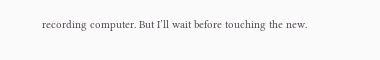recording computer. But I’ll wait before touching the new.